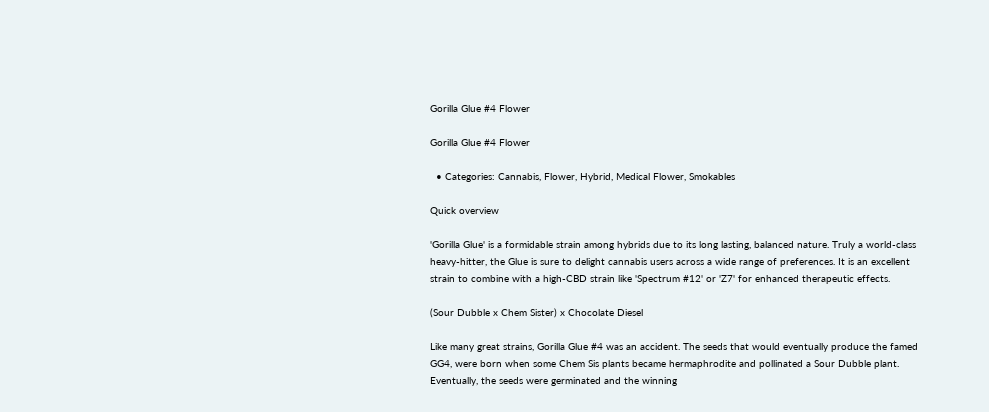Gorilla Glue #4 Flower

Gorilla Glue #4 Flower

  • Categories: Cannabis, Flower, Hybrid, Medical Flower, Smokables

Quick overview

'Gorilla Glue' is a formidable strain among hybrids due to its long lasting, balanced nature. Truly a world-class heavy-hitter, the Glue is sure to delight cannabis users across a wide range of preferences. It is an excellent strain to combine with a high-CBD strain like 'Spectrum #12' or 'Z7' for enhanced therapeutic effects.

(Sour Dubble x Chem Sister) x Chocolate Diesel

Like many great strains, Gorilla Glue #4 was an accident. The seeds that would eventually produce the famed GG4, were born when some Chem Sis plants became hermaphrodite and pollinated a Sour Dubble plant. Eventually, the seeds were germinated and the winning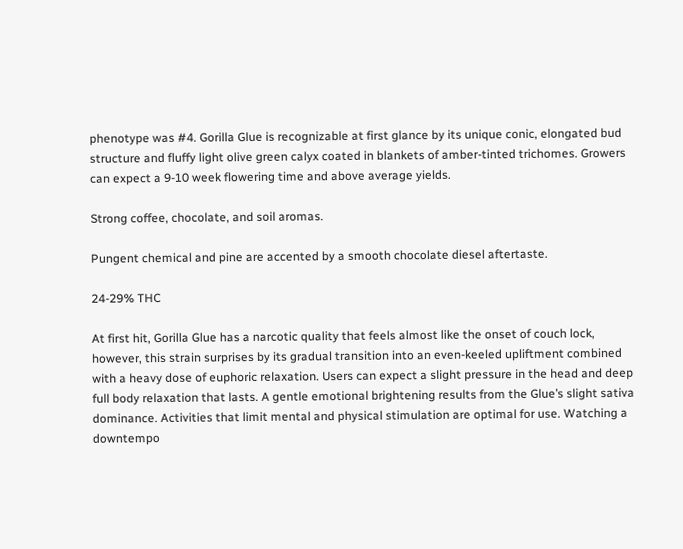phenotype was #4. Gorilla Glue is recognizable at first glance by its unique conic, elongated bud structure and fluffy light olive green calyx coated in blankets of amber-tinted trichomes. Growers can expect a 9-10 week flowering time and above average yields.

Strong coffee, chocolate, and soil aromas.

Pungent chemical and pine are accented by a smooth chocolate diesel aftertaste.

24-29% THC

At first hit, Gorilla Glue has a narcotic quality that feels almost like the onset of couch lock, however, this strain surprises by its gradual transition into an even-keeled upliftment combined with a heavy dose of euphoric relaxation. Users can expect a slight pressure in the head and deep full body relaxation that lasts. A gentle emotional brightening results from the Glue’s slight sativa dominance. Activities that limit mental and physical stimulation are optimal for use. Watching a downtempo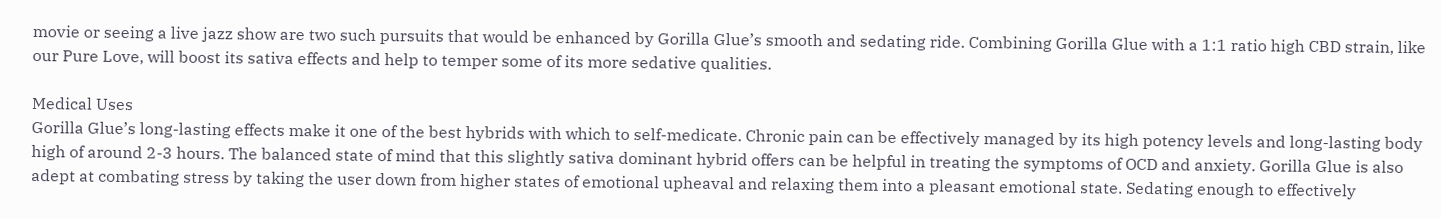movie or seeing a live jazz show are two such pursuits that would be enhanced by Gorilla Glue’s smooth and sedating ride. Combining Gorilla Glue with a 1:1 ratio high CBD strain, like our Pure Love, will boost its sativa effects and help to temper some of its more sedative qualities.

Medical Uses
Gorilla Glue’s long-lasting effects make it one of the best hybrids with which to self-medicate. Chronic pain can be effectively managed by its high potency levels and long-lasting body high of around 2-3 hours. The balanced state of mind that this slightly sativa dominant hybrid offers can be helpful in treating the symptoms of OCD and anxiety. Gorilla Glue is also adept at combating stress by taking the user down from higher states of emotional upheaval and relaxing them into a pleasant emotional state. Sedating enough to effectively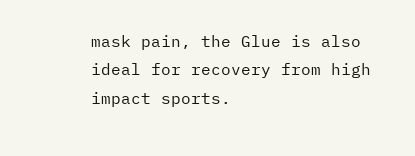mask pain, the Glue is also ideal for recovery from high impact sports.